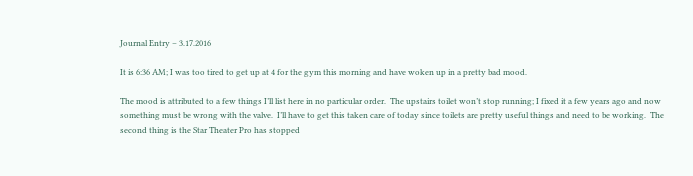Journal Entry – 3.17.2016

It is 6:36 AM; I was too tired to get up at 4 for the gym this morning and have woken up in a pretty bad mood.

The mood is attributed to a few things I’ll list here in no particular order.  The upstairs toilet won’t stop running; I fixed it a few years ago and now something must be wrong with the valve.  I’ll have to get this taken care of today since toilets are pretty useful things and need to be working.  The second thing is the Star Theater Pro has stopped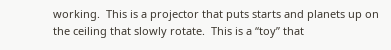working.  This is a projector that puts starts and planets up on the ceiling that slowly rotate.  This is a “toy” that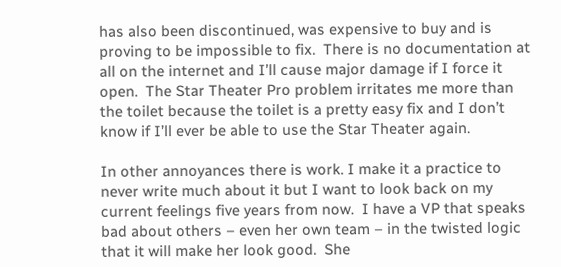has also been discontinued, was expensive to buy and is proving to be impossible to fix.  There is no documentation at all on the internet and I’ll cause major damage if I force it open.  The Star Theater Pro problem irritates me more than the toilet because the toilet is a pretty easy fix and I don’t know if I’ll ever be able to use the Star Theater again.

In other annoyances there is work. I make it a practice to never write much about it but I want to look back on my current feelings five years from now.  I have a VP that speaks bad about others – even her own team – in the twisted logic that it will make her look good.  She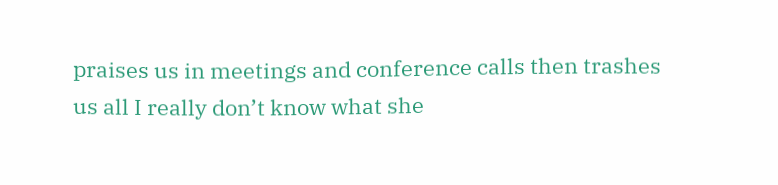praises us in meetings and conference calls then trashes us all I really don’t know what she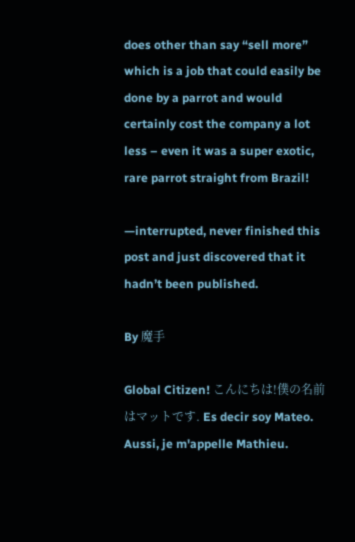does other than say “sell more” which is a job that could easily be done by a parrot and would certainly cost the company a lot less – even it was a super exotic, rare parrot straight from Brazil!

—interrupted, never finished this post and just discovered that it hadn’t been published.

By 魔手

Global Citizen! こんにちは!僕の名前はマットです. Es decir soy Mateo. Aussi, je m'appelle Mathieu.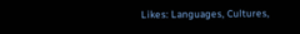Likes: Languages, Cultures,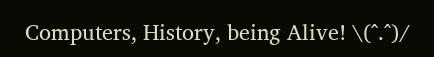Computers, History, being Alive! \(^.^)/